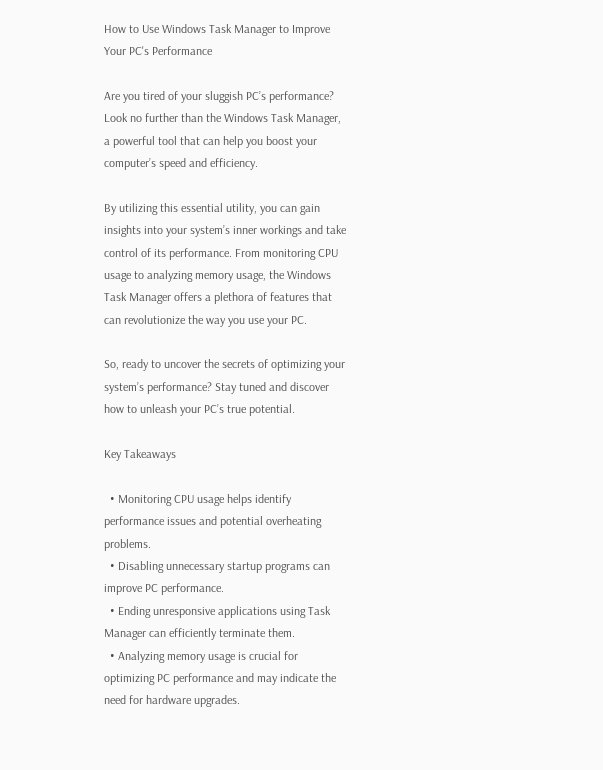How to Use Windows Task Manager to Improve Your PC's Performance

Are you tired of your sluggish PC’s performance? Look no further than the Windows Task Manager, a powerful tool that can help you boost your computer’s speed and efficiency.

By utilizing this essential utility, you can gain insights into your system’s inner workings and take control of its performance. From monitoring CPU usage to analyzing memory usage, the Windows Task Manager offers a plethora of features that can revolutionize the way you use your PC.

So, ready to uncover the secrets of optimizing your system’s performance? Stay tuned and discover how to unleash your PC’s true potential.

Key Takeaways

  • Monitoring CPU usage helps identify performance issues and potential overheating problems.
  • Disabling unnecessary startup programs can improve PC performance.
  • Ending unresponsive applications using Task Manager can efficiently terminate them.
  • Analyzing memory usage is crucial for optimizing PC performance and may indicate the need for hardware upgrades.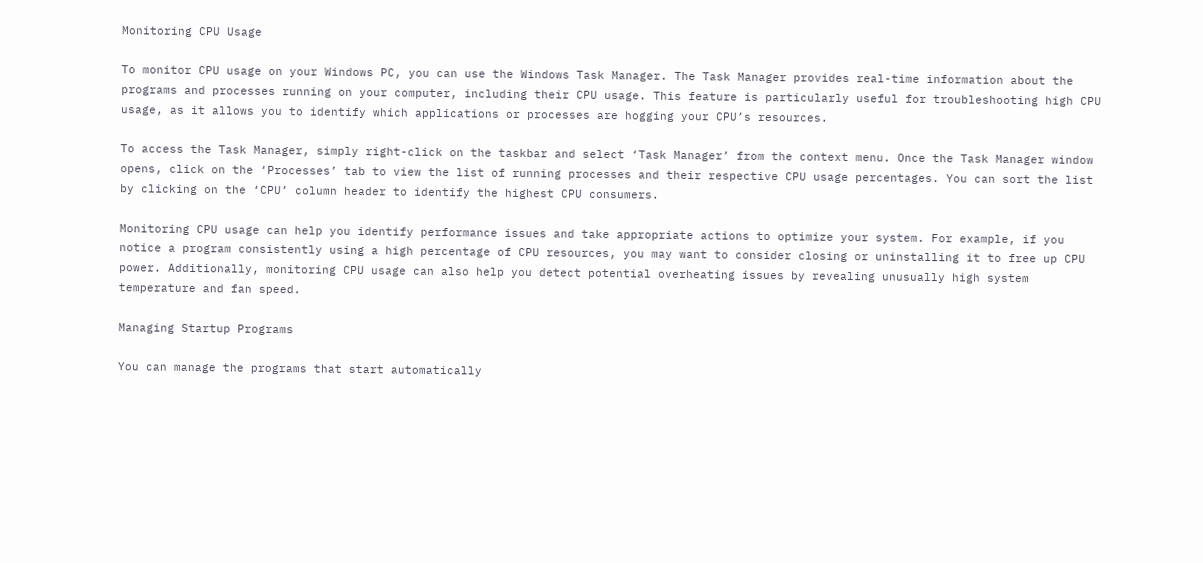Monitoring CPU Usage

To monitor CPU usage on your Windows PC, you can use the Windows Task Manager. The Task Manager provides real-time information about the programs and processes running on your computer, including their CPU usage. This feature is particularly useful for troubleshooting high CPU usage, as it allows you to identify which applications or processes are hogging your CPU’s resources.

To access the Task Manager, simply right-click on the taskbar and select ‘Task Manager’ from the context menu. Once the Task Manager window opens, click on the ‘Processes’ tab to view the list of running processes and their respective CPU usage percentages. You can sort the list by clicking on the ‘CPU’ column header to identify the highest CPU consumers.

Monitoring CPU usage can help you identify performance issues and take appropriate actions to optimize your system. For example, if you notice a program consistently using a high percentage of CPU resources, you may want to consider closing or uninstalling it to free up CPU power. Additionally, monitoring CPU usage can also help you detect potential overheating issues by revealing unusually high system temperature and fan speed.

Managing Startup Programs

You can manage the programs that start automatically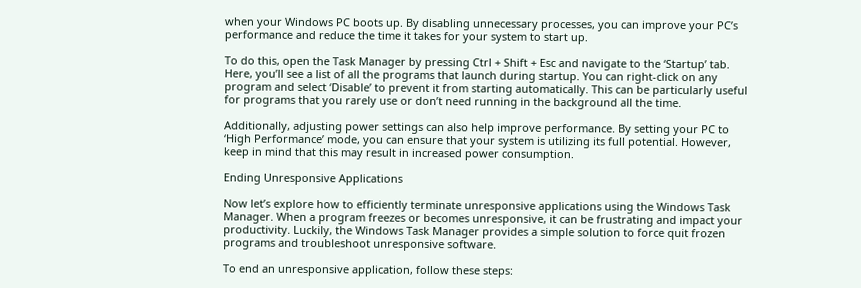when your Windows PC boots up. By disabling unnecessary processes, you can improve your PC’s performance and reduce the time it takes for your system to start up.

To do this, open the Task Manager by pressing Ctrl + Shift + Esc and navigate to the ‘Startup’ tab. Here, you’ll see a list of all the programs that launch during startup. You can right-click on any program and select ‘Disable’ to prevent it from starting automatically. This can be particularly useful for programs that you rarely use or don’t need running in the background all the time.

Additionally, adjusting power settings can also help improve performance. By setting your PC to ‘High Performance’ mode, you can ensure that your system is utilizing its full potential. However, keep in mind that this may result in increased power consumption.

Ending Unresponsive Applications

Now let’s explore how to efficiently terminate unresponsive applications using the Windows Task Manager. When a program freezes or becomes unresponsive, it can be frustrating and impact your productivity. Luckily, the Windows Task Manager provides a simple solution to force quit frozen programs and troubleshoot unresponsive software.

To end an unresponsive application, follow these steps: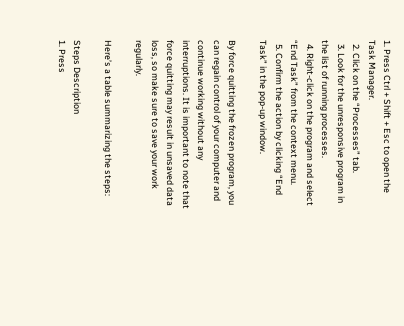1. Press Ctrl + Shift + Esc to open the Task Manager.
  2. Click on the “Processes” tab.
  3. Look for the unresponsive program in the list of running processes.
  4. Right-click on the program and select “End Task” from the context menu.
  5. Confirm the action by clicking “End Task” in the pop-up window.

By force quitting the frozen program, you can regain control of your computer and continue working without any interruptions. It is important to note that force quitting may result in unsaved data loss, so make sure to save your work regularly.

Here’s a table summarizing the steps:

Steps Description
1. Press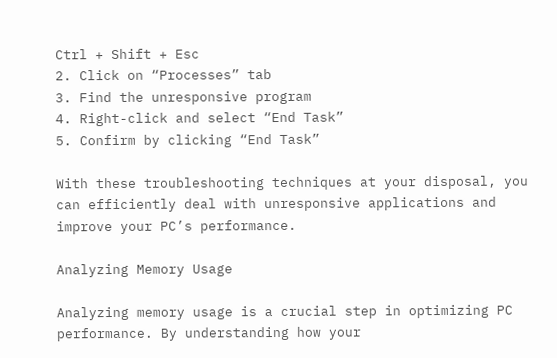Ctrl + Shift + Esc
2. Click on “Processes” tab
3. Find the unresponsive program
4. Right-click and select “End Task”
5. Confirm by clicking “End Task”

With these troubleshooting techniques at your disposal, you can efficiently deal with unresponsive applications and improve your PC’s performance.

Analyzing Memory Usage

Analyzing memory usage is a crucial step in optimizing PC performance. By understanding how your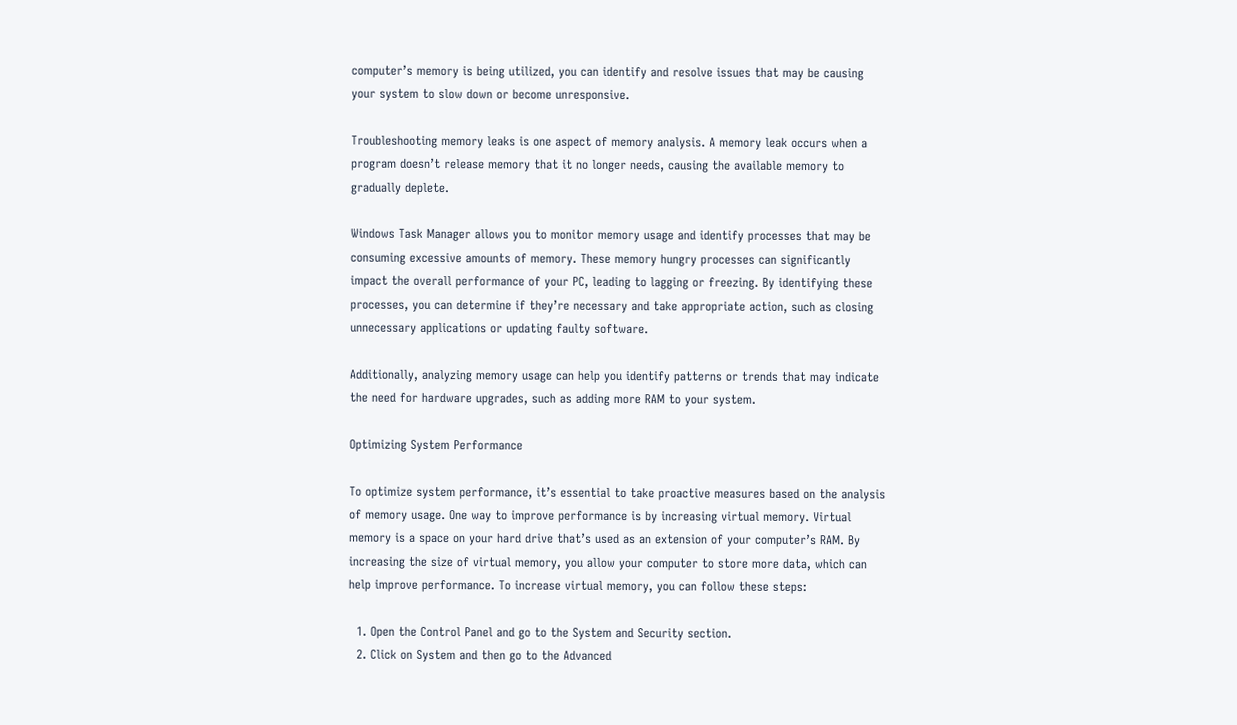computer’s memory is being utilized, you can identify and resolve issues that may be causing your system to slow down or become unresponsive.

Troubleshooting memory leaks is one aspect of memory analysis. A memory leak occurs when a program doesn’t release memory that it no longer needs, causing the available memory to gradually deplete.

Windows Task Manager allows you to monitor memory usage and identify processes that may be consuming excessive amounts of memory. These memory hungry processes can significantly impact the overall performance of your PC, leading to lagging or freezing. By identifying these processes, you can determine if they’re necessary and take appropriate action, such as closing unnecessary applications or updating faulty software.

Additionally, analyzing memory usage can help you identify patterns or trends that may indicate the need for hardware upgrades, such as adding more RAM to your system.

Optimizing System Performance

To optimize system performance, it’s essential to take proactive measures based on the analysis of memory usage. One way to improve performance is by increasing virtual memory. Virtual memory is a space on your hard drive that’s used as an extension of your computer’s RAM. By increasing the size of virtual memory, you allow your computer to store more data, which can help improve performance. To increase virtual memory, you can follow these steps:

  1. Open the Control Panel and go to the System and Security section.
  2. Click on System and then go to the Advanced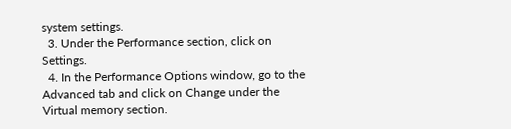system settings.
  3. Under the Performance section, click on Settings.
  4. In the Performance Options window, go to the Advanced tab and click on Change under the Virtual memory section.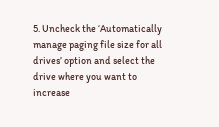5. Uncheck the ‘Automatically manage paging file size for all drives’ option and select the drive where you want to increase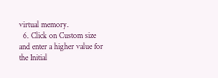virtual memory.
  6. Click on Custom size and enter a higher value for the Initial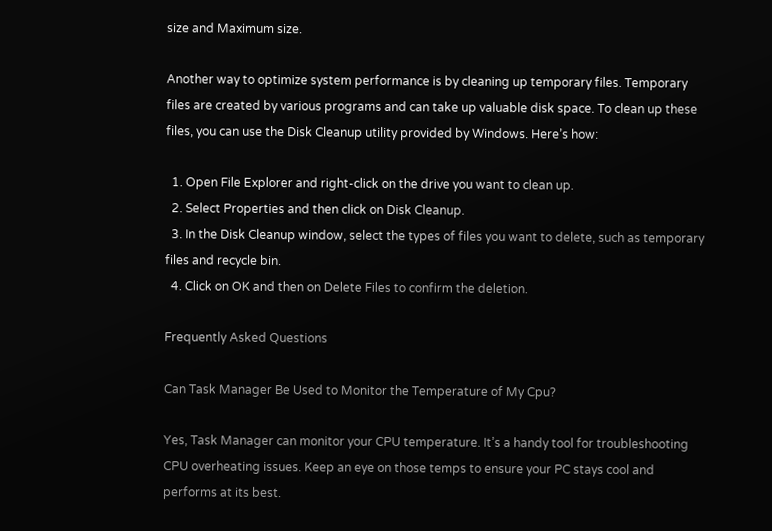size and Maximum size.

Another way to optimize system performance is by cleaning up temporary files. Temporary files are created by various programs and can take up valuable disk space. To clean up these files, you can use the Disk Cleanup utility provided by Windows. Here’s how:

  1. Open File Explorer and right-click on the drive you want to clean up.
  2. Select Properties and then click on Disk Cleanup.
  3. In the Disk Cleanup window, select the types of files you want to delete, such as temporary files and recycle bin.
  4. Click on OK and then on Delete Files to confirm the deletion.

Frequently Asked Questions

Can Task Manager Be Used to Monitor the Temperature of My Cpu?

Yes, Task Manager can monitor your CPU temperature. It’s a handy tool for troubleshooting CPU overheating issues. Keep an eye on those temps to ensure your PC stays cool and performs at its best.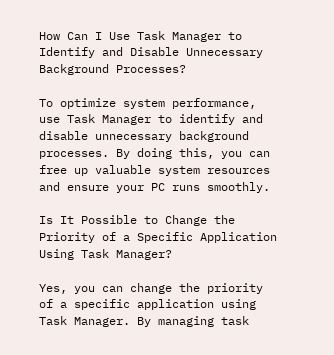How Can I Use Task Manager to Identify and Disable Unnecessary Background Processes?

To optimize system performance, use Task Manager to identify and disable unnecessary background processes. By doing this, you can free up valuable system resources and ensure your PC runs smoothly.

Is It Possible to Change the Priority of a Specific Application Using Task Manager?

Yes, you can change the priority of a specific application using Task Manager. By managing task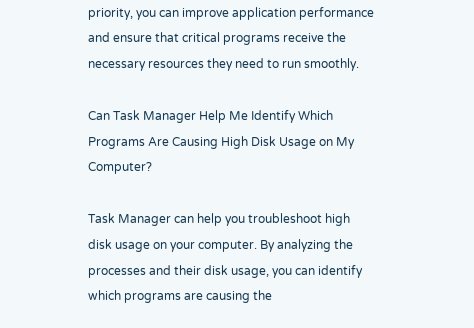priority, you can improve application performance and ensure that critical programs receive the necessary resources they need to run smoothly.

Can Task Manager Help Me Identify Which Programs Are Causing High Disk Usage on My Computer?

Task Manager can help you troubleshoot high disk usage on your computer. By analyzing the processes and their disk usage, you can identify which programs are causing the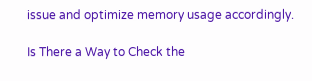issue and optimize memory usage accordingly.

Is There a Way to Check the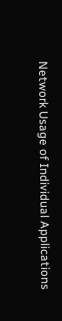Network Usage of Individual Applications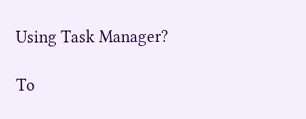Using Task Manager?

To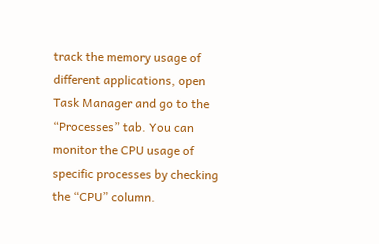track the memory usage of different applications, open Task Manager and go to the “Processes” tab. You can monitor the CPU usage of specific processes by checking the “CPU” column.